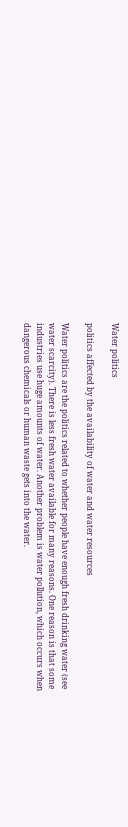Water politics

politics affected by the availability of water and water resources

Water politics are the politics related to whether people have enough fresh drinking water (see water scarcity). There is less fresh water available for many reasons. One reason is that some industries use huge amounts of water. Another problem is water pollution, which occurs when dangerous chemicals or human waste gets into the water.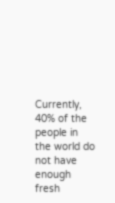Currently, 40% of the people in the world do not have enough fresh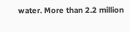water. More than 2.2 million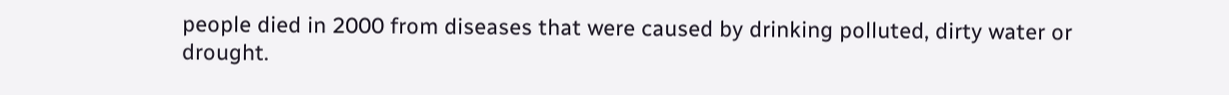people died in 2000 from diseases that were caused by drinking polluted, dirty water or drought.